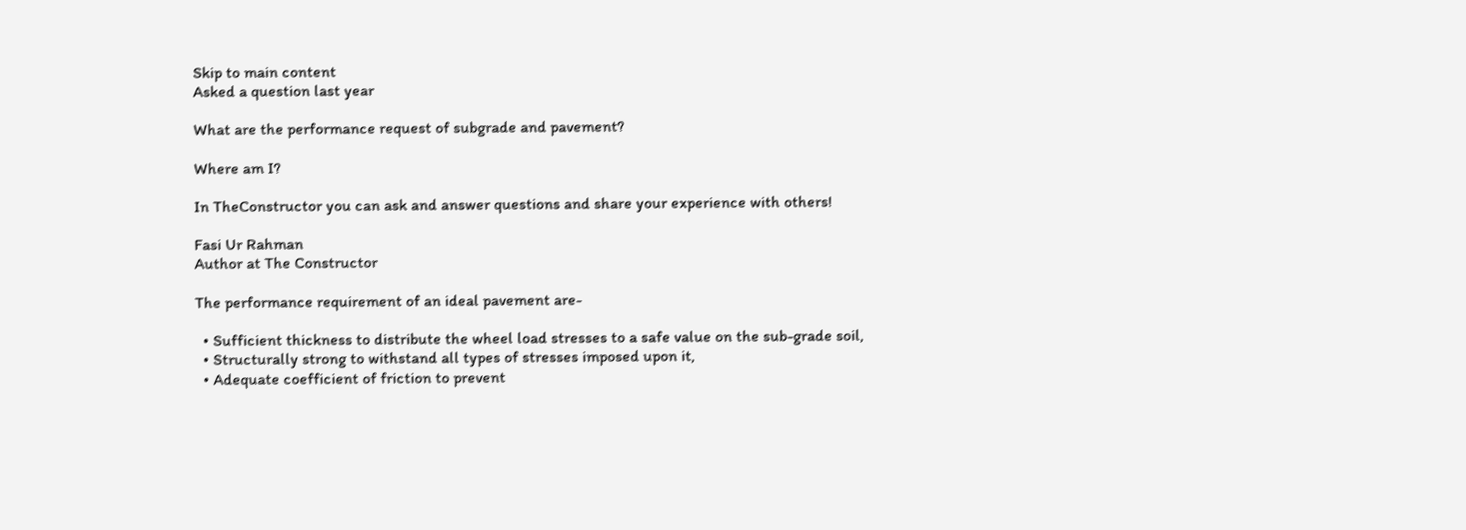Skip to main content
Asked a question last year

What are the performance request of subgrade and pavement?

Where am I?

In TheConstructor you can ask and answer questions and share your experience with others!

Fasi Ur Rahman
Author at The Constructor

The performance requirement of an ideal pavement are-

  • Sufficient thickness to distribute the wheel load stresses to a safe value on the sub-grade soil,
  • Structurally strong to withstand all types of stresses imposed upon it,
  • Adequate coefficient of friction to prevent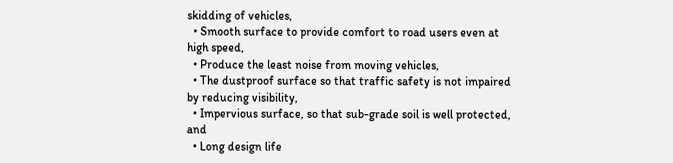skidding of vehicles,
  • Smooth surface to provide comfort to road users even at high speed,
  • Produce the least noise from moving vehicles,
  • The dustproof surface so that traffic safety is not impaired by reducing visibility,
  • Impervious surface, so that sub-grade soil is well protected, and
  • Long design life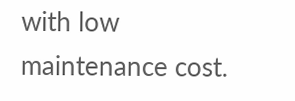with low maintenance cost.